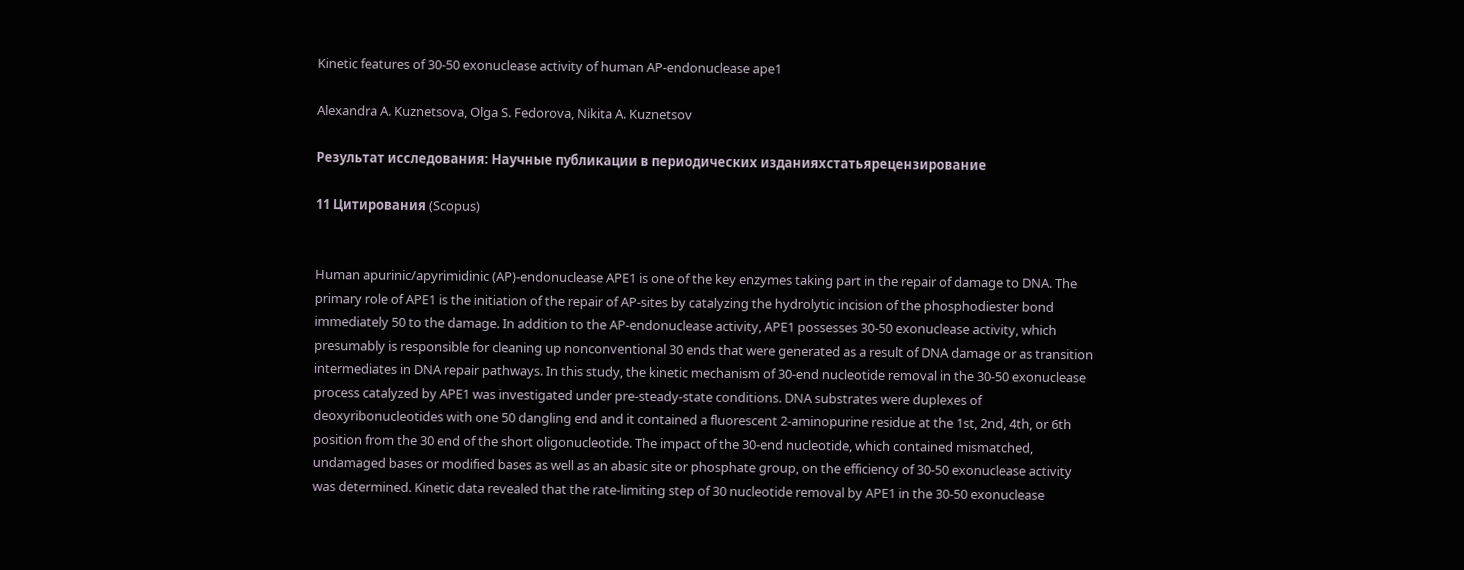Kinetic features of 30-50 exonuclease activity of human AP-endonuclease ape1

Alexandra A. Kuznetsova, Olga S. Fedorova, Nikita A. Kuznetsov

Результат исследования: Научные публикации в периодических изданияхстатьярецензирование

11 Цитирования (Scopus)


Human apurinic/apyrimidinic (AP)-endonuclease APE1 is one of the key enzymes taking part in the repair of damage to DNA. The primary role of APE1 is the initiation of the repair of AP-sites by catalyzing the hydrolytic incision of the phosphodiester bond immediately 50 to the damage. In addition to the AP-endonuclease activity, APE1 possesses 30-50 exonuclease activity, which presumably is responsible for cleaning up nonconventional 30 ends that were generated as a result of DNA damage or as transition intermediates in DNA repair pathways. In this study, the kinetic mechanism of 30-end nucleotide removal in the 30-50 exonuclease process catalyzed by APE1 was investigated under pre-steady-state conditions. DNA substrates were duplexes of deoxyribonucleotides with one 50 dangling end and it contained a fluorescent 2-aminopurine residue at the 1st, 2nd, 4th, or 6th position from the 30 end of the short oligonucleotide. The impact of the 30-end nucleotide, which contained mismatched, undamaged bases or modified bases as well as an abasic site or phosphate group, on the efficiency of 30-50 exonuclease activity was determined. Kinetic data revealed that the rate-limiting step of 30 nucleotide removal by APE1 in the 30-50 exonuclease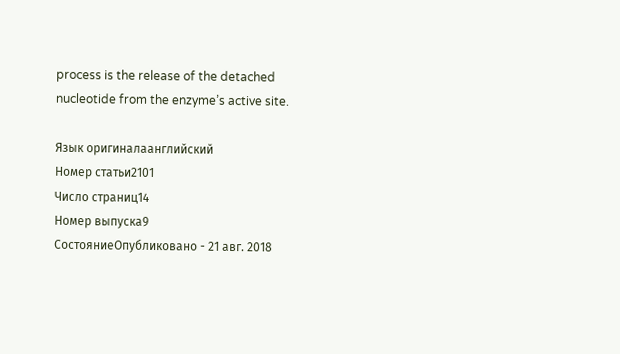process is the release of the detached nucleotide from the enzyme’s active site.

Язык оригиналаанглийский
Номер статьи2101
Число страниц14
Номер выпуска9
СостояниеОпубликовано - 21 авг. 2018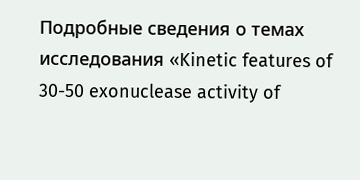Подробные сведения о темах исследования «Kinetic features of 30-50 exonuclease activity of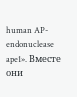human AP-endonuclease ape1». Вместе они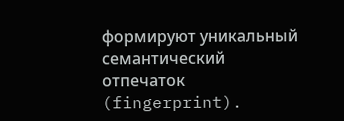формируют уникальный семантический отпечаток (fingerprint).